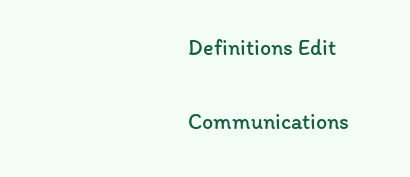Definitions Edit

Communications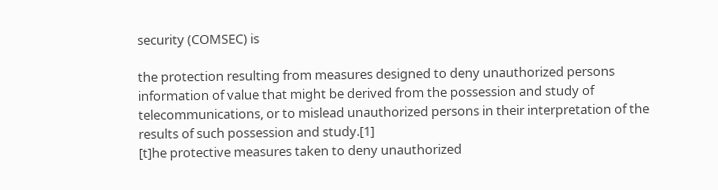security (COMSEC) is

the protection resulting from measures designed to deny unauthorized persons information of value that might be derived from the possession and study of telecommunications, or to mislead unauthorized persons in their interpretation of the results of such possession and study.[1]
[t]he protective measures taken to deny unauthorized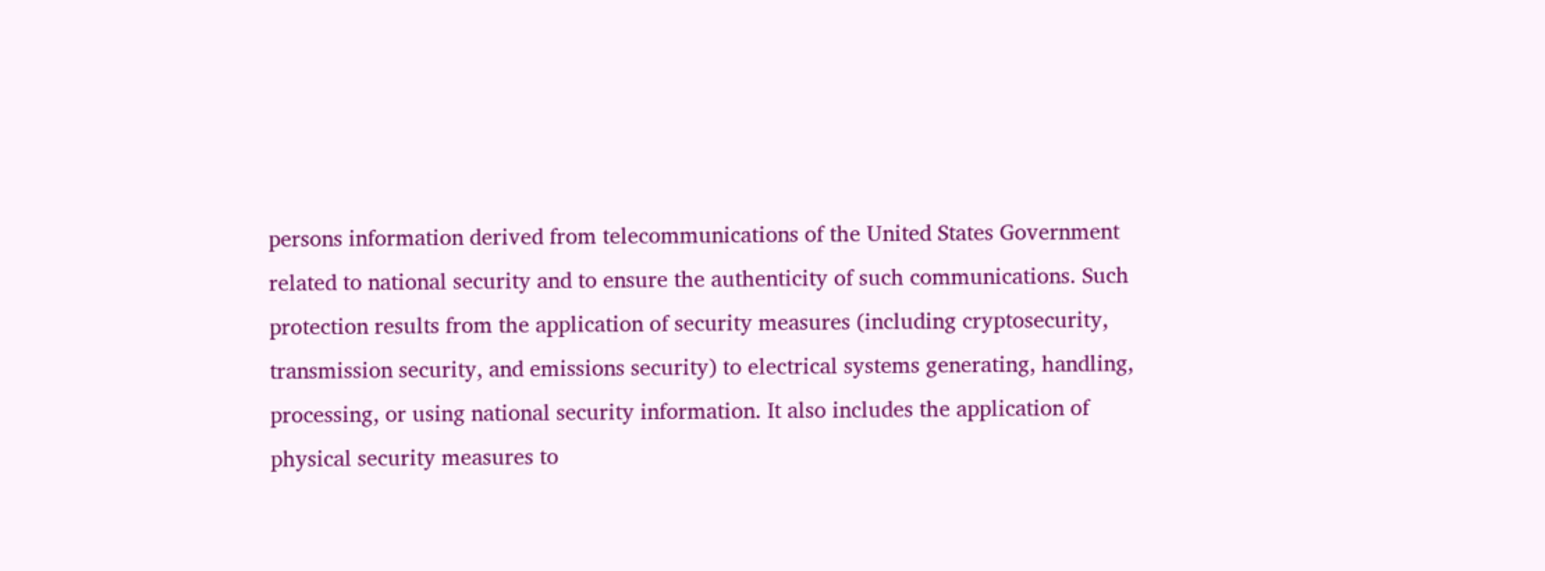persons information derived from telecommunications of the United States Government related to national security and to ensure the authenticity of such communications. Such protection results from the application of security measures (including cryptosecurity, transmission security, and emissions security) to electrical systems generating, handling, processing, or using national security information. It also includes the application of physical security measures to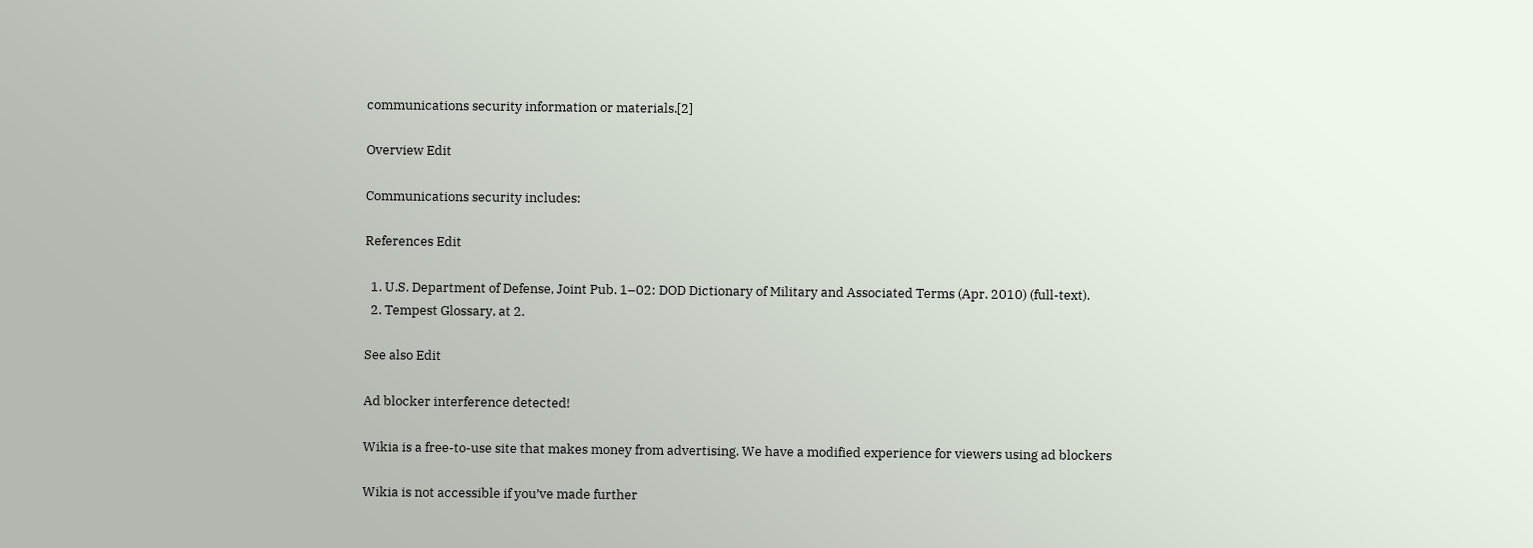communications security information or materials.[2]

Overview Edit

Communications security includes:

References Edit

  1. U.S. Department of Defense, Joint Pub. 1–02: DOD Dictionary of Military and Associated Terms (Apr. 2010) (full-text).
  2. Tempest Glossary, at 2.

See also Edit

Ad blocker interference detected!

Wikia is a free-to-use site that makes money from advertising. We have a modified experience for viewers using ad blockers

Wikia is not accessible if you’ve made further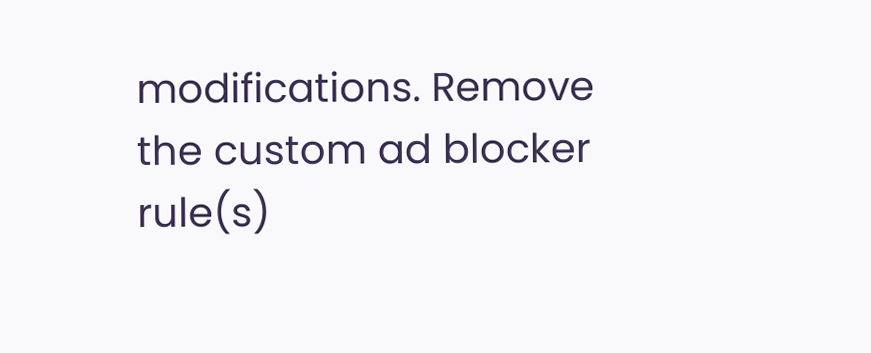modifications. Remove the custom ad blocker rule(s)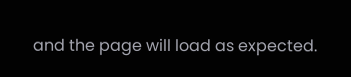and the page will load as expected.